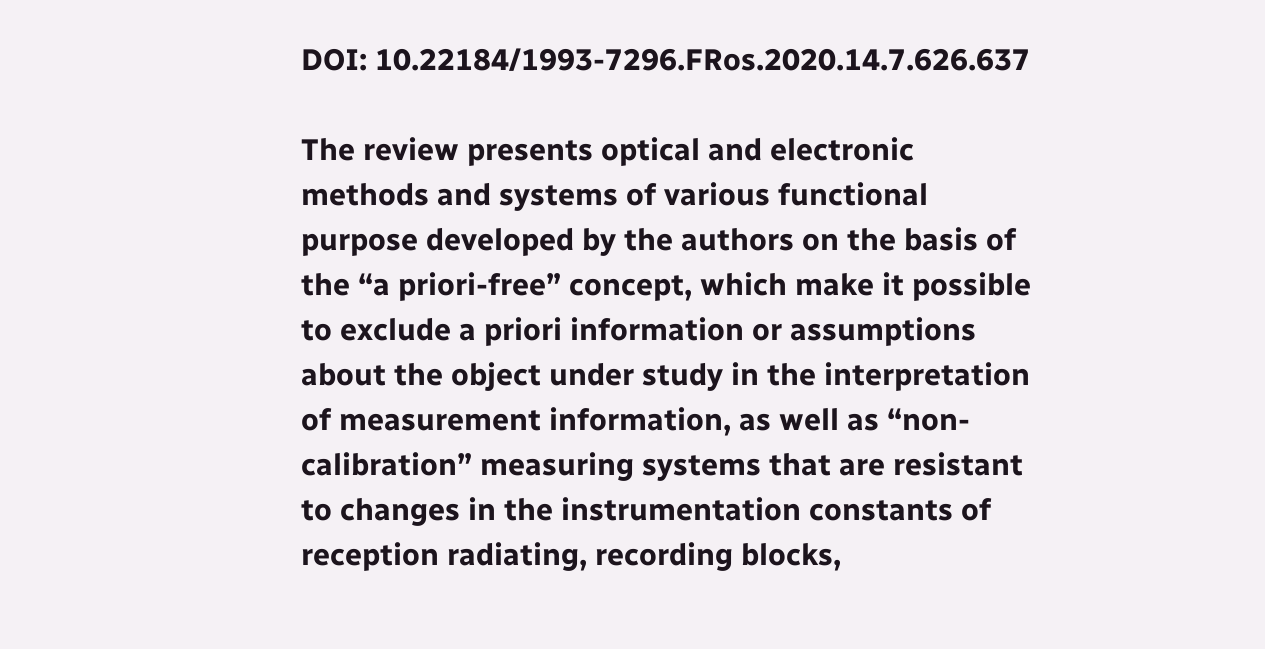DOI: 10.22184/1993-7296.FRos.2020.14.7.626.637

The review presents optical and electronic methods and systems of various functional purpose developed by the authors on the basis of the “a priori-free” concept, which make it possible to exclude a priori information or assumptions about the object under study in the interpretation of measurement information, as well as “non-calibration” measuring systems that are resistant to changes in the instrumentation constants of reception radiating, recording blocks,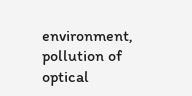environment, pollution of optical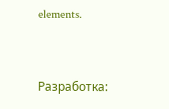elements.


Разработка: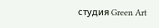студия Green Art